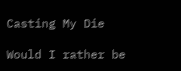Casting My Die

Would I rather be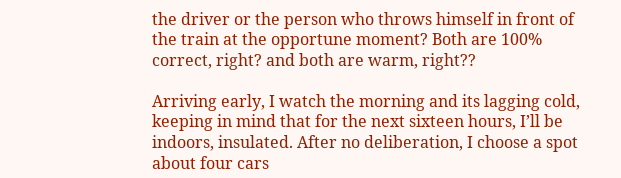the driver or the person who throws himself in front of the train at the opportune moment? Both are 100% correct, right? and both are warm, right??

Arriving early, I watch the morning and its lagging cold, keeping in mind that for the next sixteen hours, I’ll be indoors, insulated. After no deliberation, I choose a spot about four cars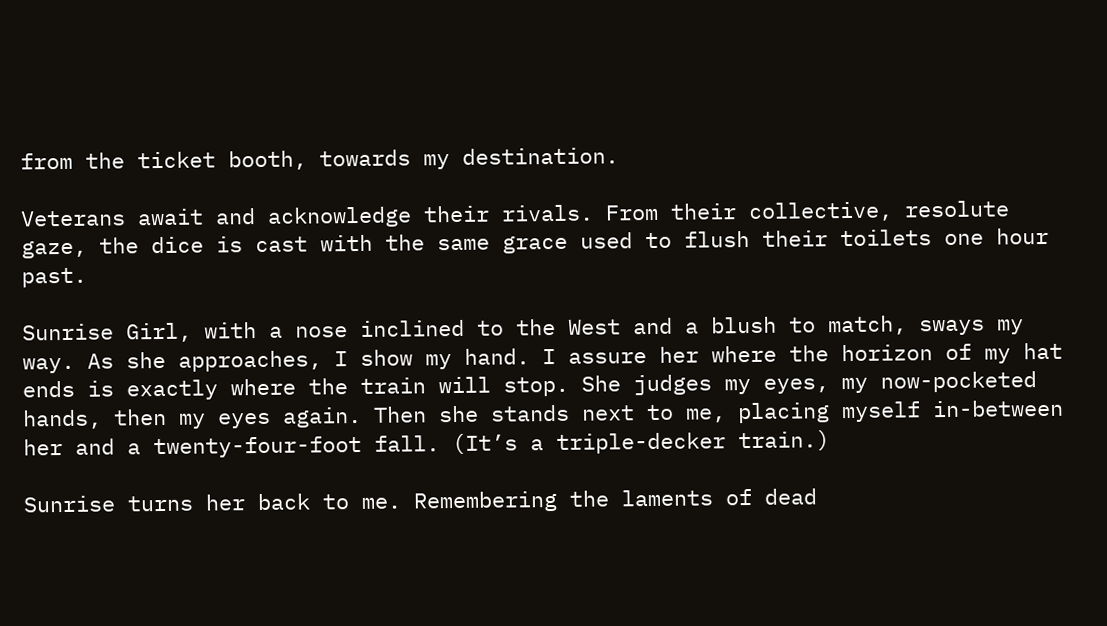from the ticket booth, towards my destination.

Veterans await and acknowledge their rivals. From their collective, resolute gaze, the dice is cast with the same grace used to flush their toilets one hour past.

Sunrise Girl, with a nose inclined to the West and a blush to match, sways my way. As she approaches, I show my hand. I assure her where the horizon of my hat ends is exactly where the train will stop. She judges my eyes, my now-pocketed hands, then my eyes again. Then she stands next to me, placing myself in-between her and a twenty-four-foot fall. (It’s a triple-decker train.)

Sunrise turns her back to me. Remembering the laments of dead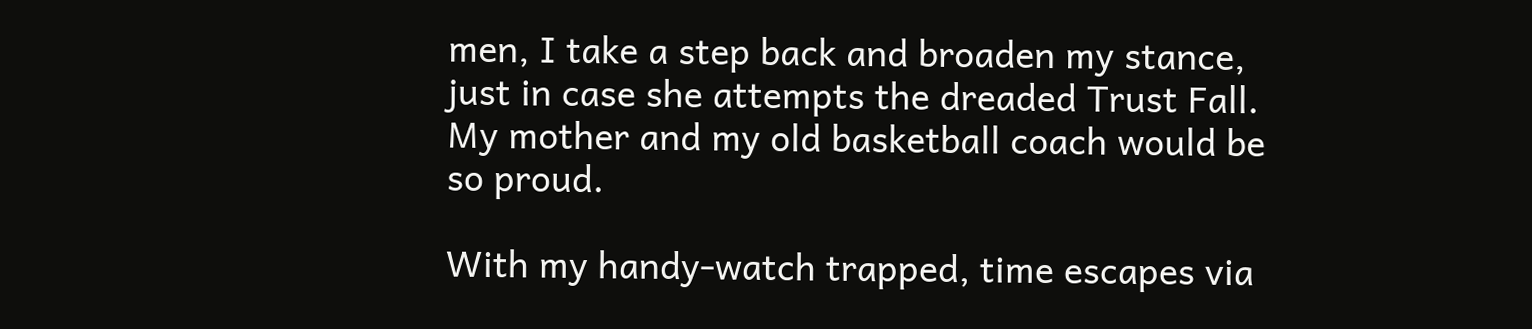men, I take a step back and broaden my stance, just in case she attempts the dreaded Trust Fall. My mother and my old basketball coach would be so proud.

With my handy-watch trapped, time escapes via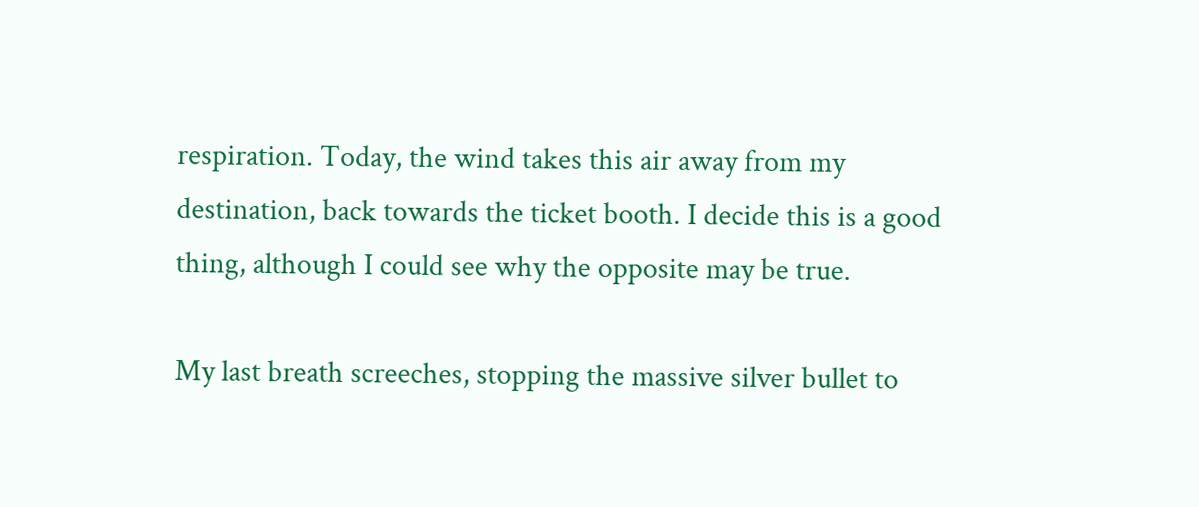respiration. Today, the wind takes this air away from my destination, back towards the ticket booth. I decide this is a good thing, although I could see why the opposite may be true.

My last breath screeches, stopping the massive silver bullet to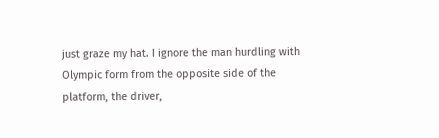just graze my hat. I ignore the man hurdling with Olympic form from the opposite side of the platform, the driver,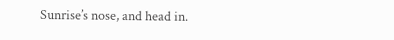Sunrise’s nose, and head in.